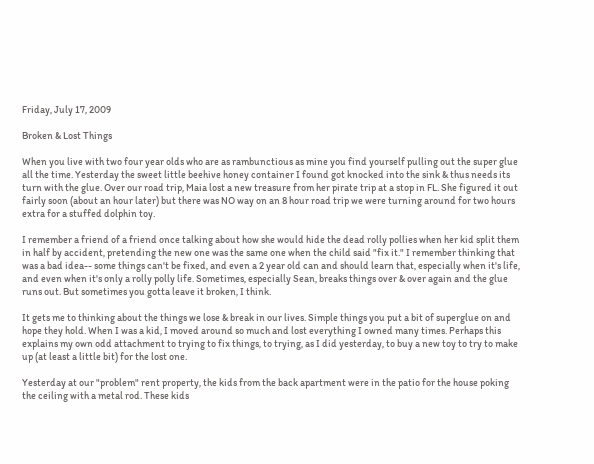Friday, July 17, 2009

Broken & Lost Things

When you live with two four year olds who are as rambunctious as mine you find yourself pulling out the super glue all the time. Yesterday the sweet little beehive honey container I found got knocked into the sink & thus needs its turn with the glue. Over our road trip, Maia lost a new treasure from her pirate trip at a stop in FL. She figured it out fairly soon (about an hour later) but there was NO way on an 8 hour road trip we were turning around for two hours extra for a stuffed dolphin toy.

I remember a friend of a friend once talking about how she would hide the dead rolly pollies when her kid split them in half by accident, pretending the new one was the same one when the child said "fix it." I remember thinking that was a bad idea-- some things can't be fixed, and even a 2 year old can and should learn that, especially when it's life, and even when it's only a rolly polly life. Sometimes, especially Sean, breaks things over & over again and the glue runs out. But sometimes you gotta leave it broken, I think.

It gets me to thinking about the things we lose & break in our lives. Simple things you put a bit of superglue on and hope they hold. When I was a kid, I moved around so much and lost everything I owned many times. Perhaps this explains my own odd attachment to trying to fix things, to trying, as I did yesterday, to buy a new toy to try to make up (at least a little bit) for the lost one.

Yesterday at our "problem" rent property, the kids from the back apartment were in the patio for the house poking the ceiling with a metal rod. These kids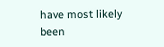have most likely been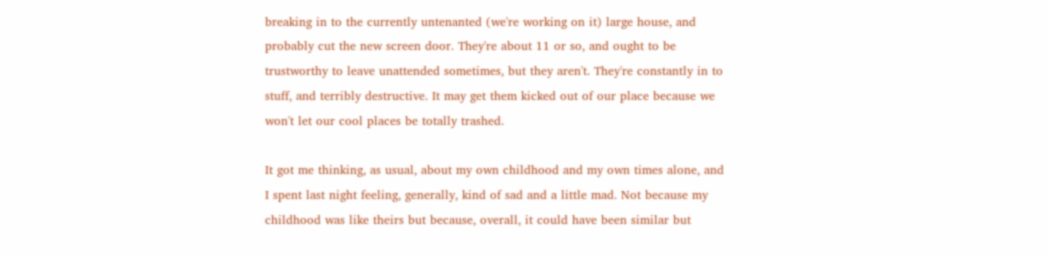breaking in to the currently untenanted (we're working on it) large house, and probably cut the new screen door. They're about 11 or so, and ought to be trustworthy to leave unattended sometimes, but they aren't. They're constantly in to stuff, and terribly destructive. It may get them kicked out of our place because we won't let our cool places be totally trashed.

It got me thinking, as usual, about my own childhood and my own times alone, and I spent last night feeling, generally, kind of sad and a little mad. Not because my childhood was like theirs but because, overall, it could have been similar but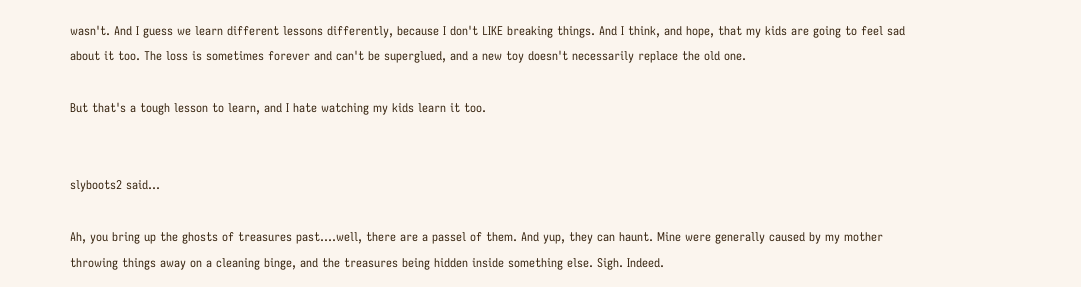wasn't. And I guess we learn different lessons differently, because I don't LIKE breaking things. And I think, and hope, that my kids are going to feel sad about it too. The loss is sometimes forever and can't be superglued, and a new toy doesn't necessarily replace the old one.

But that's a tough lesson to learn, and I hate watching my kids learn it too.


slyboots2 said...

Ah, you bring up the ghosts of treasures past....well, there are a passel of them. And yup, they can haunt. Mine were generally caused by my mother throwing things away on a cleaning binge, and the treasures being hidden inside something else. Sigh. Indeed.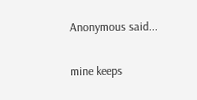Anonymous said...

mine keeps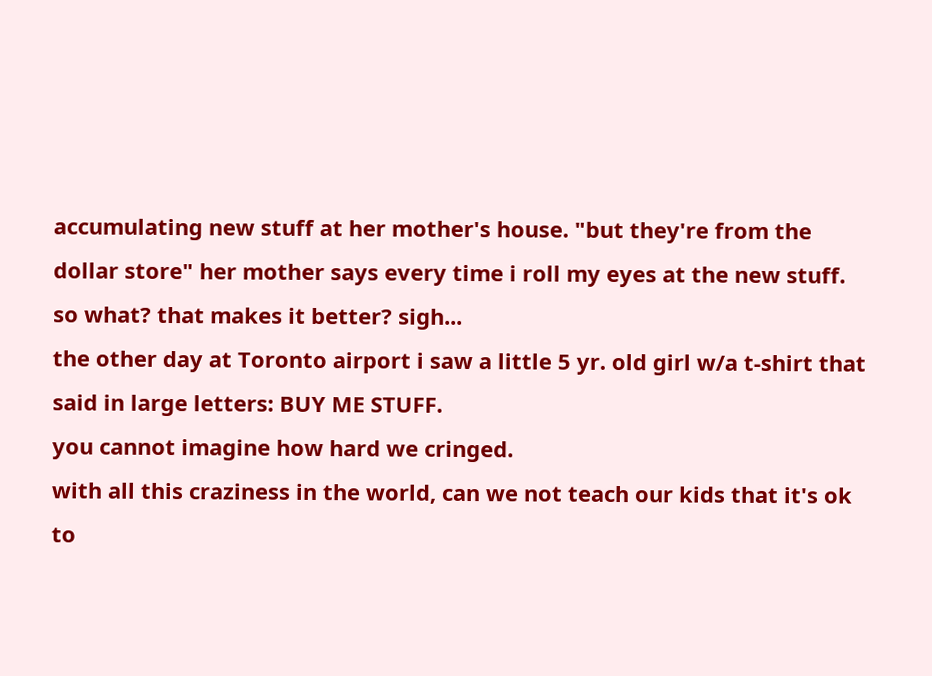accumulating new stuff at her mother's house. "but they're from the dollar store" her mother says every time i roll my eyes at the new stuff. so what? that makes it better? sigh...
the other day at Toronto airport i saw a little 5 yr. old girl w/a t-shirt that said in large letters: BUY ME STUFF.
you cannot imagine how hard we cringed.
with all this craziness in the world, can we not teach our kids that it's ok to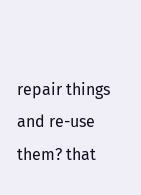repair things and re-use them? that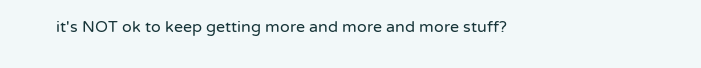it's NOT ok to keep getting more and more and more stuff?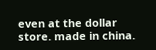even at the dollar store. made in china.